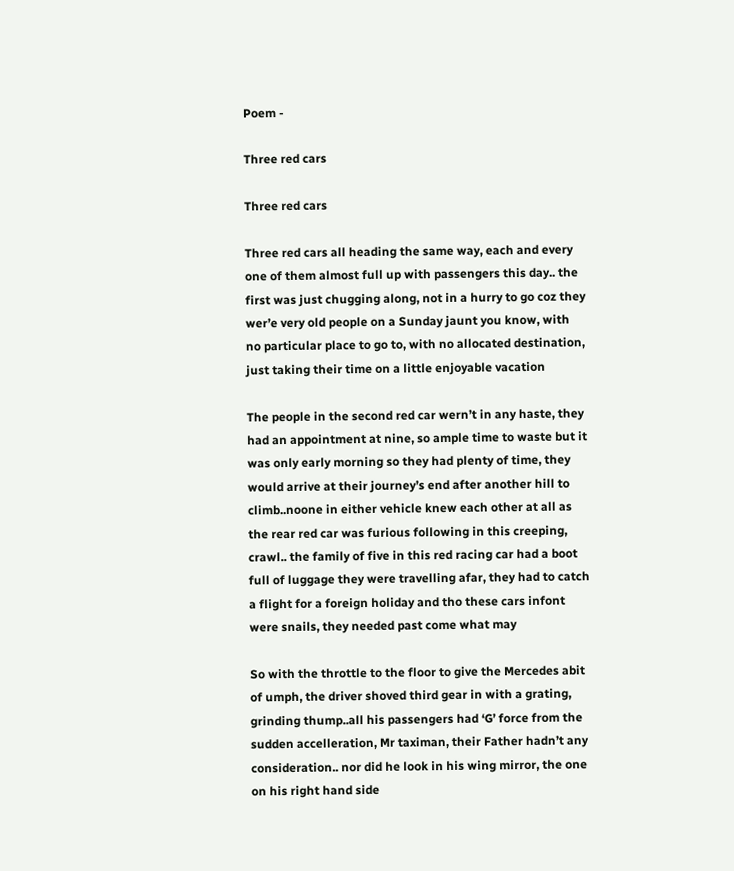Poem -

Three red cars

Three red cars

Three red cars all heading the same way, each and every one of them almost full up with passengers this day.. the first was just chugging along, not in a hurry to go coz they wer’e very old people on a Sunday jaunt you know, with no particular place to go to, with no allocated destination, just taking their time on a little enjoyable vacation

The people in the second red car wern’t in any haste, they had an appointment at nine, so ample time to waste but it was only early morning so they had plenty of time, they would arrive at their journey’s end after another hill to climb..noone in either vehicle knew each other at all as the rear red car was furious following in this creeping, crawl.. the family of five in this red racing car had a boot full of luggage they were travelling afar, they had to catch a flight for a foreign holiday and tho these cars infont were snails, they needed past come what may

So with the throttle to the floor to give the Mercedes abit of umph, the driver shoved third gear in with a grating, grinding thump..all his passengers had ‘G’ force from the sudden accelleration, Mr taximan, their Father hadn’t any consideration.. nor did he look in his wing mirror, the one on his right hand side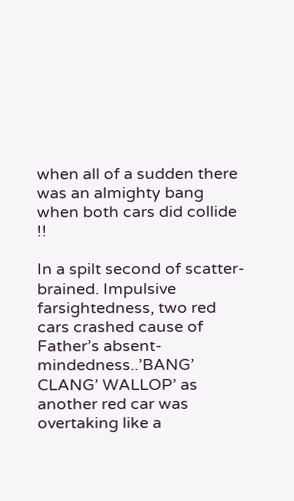when all of a sudden there was an almighty bang when both cars did collide !!

In a spilt second of scatter-brained. Impulsive farsightedness, two red cars crashed cause of Father’s absent-mindedness..’BANG’ CLANG’ WALLOP’ as another red car was overtaking like a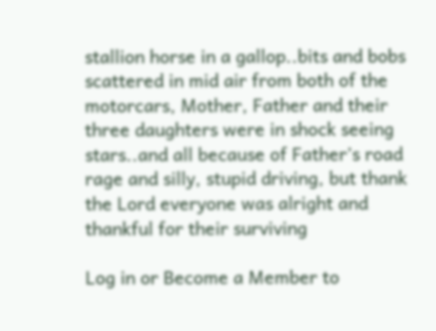stallion horse in a gallop..bits and bobs scattered in mid air from both of the motorcars, Mother, Father and their three daughters were in shock seeing stars..and all because of Father’s road rage and silly, stupid driving, but thank the Lord everyone was alright and thankful for their surviving

Log in or Become a Member to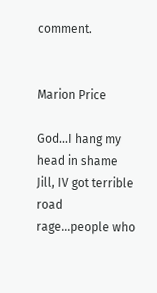comment.


Marion Price

God...I hang my head in shame Jill, IV got terrible road rage...people who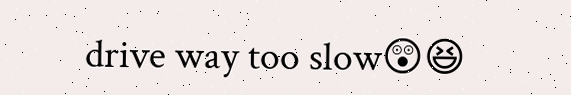drive way too slow😲😆